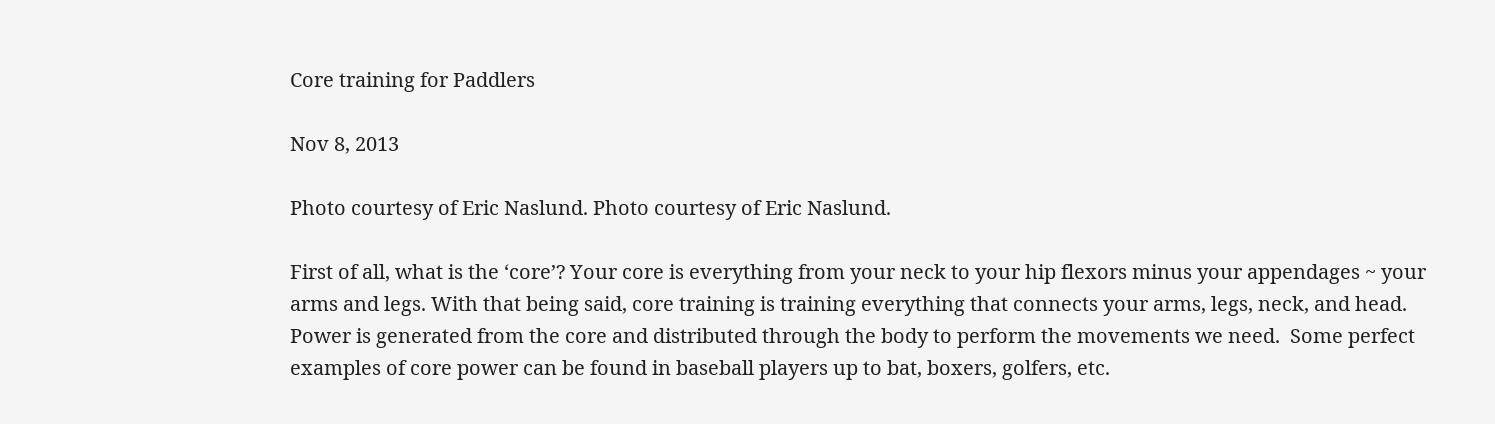Core training for Paddlers

Nov 8, 2013

Photo courtesy of Eric Naslund. Photo courtesy of Eric Naslund.

First of all, what is the ‘core’? Your core is everything from your neck to your hip flexors minus your appendages ~ your arms and legs. With that being said, core training is training everything that connects your arms, legs, neck, and head. Power is generated from the core and distributed through the body to perform the movements we need.  Some perfect examples of core power can be found in baseball players up to bat, boxers, golfers, etc.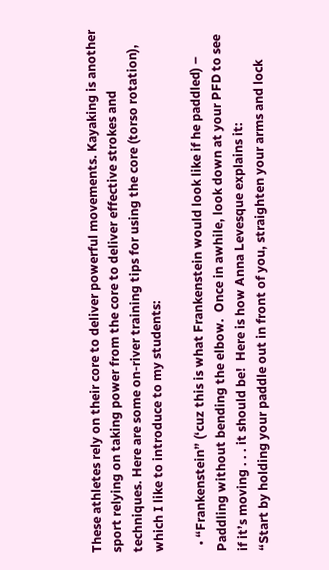These athletes rely on their core to deliver powerful movements. Kayaking is another sport relying on taking power from the core to deliver effective strokes and techniques. Here are some on-river training tips for using the core (torso rotation), which I like to introduce to my students:

  • “Frankenstein” (‘cuz this is what Frankenstein would look like if he paddled) – Paddling without bending the elbow.  Once in awhile, look down at your PFD to see if it’s moving . . . it should be!  Here is how Anna Levesque explains it:
“Start by holding your paddle out in front of you, straighten your arms and lock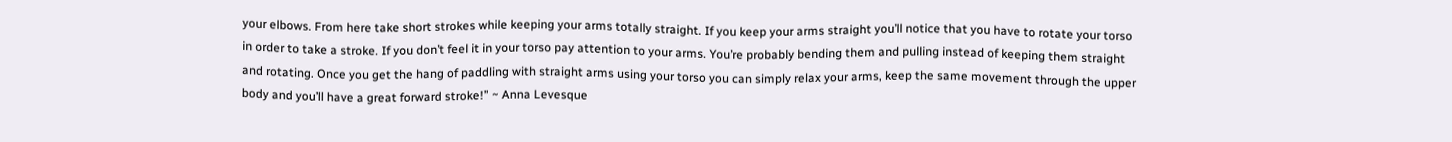your elbows. From here take short strokes while keeping your arms totally straight. If you keep your arms straight you’ll notice that you have to rotate your torso in order to take a stroke. If you don’t feel it in your torso pay attention to your arms. You’re probably bending them and pulling instead of keeping them straight and rotating. Once you get the hang of paddling with straight arms using your torso you can simply relax your arms, keep the same movement through the upper body and you’ll have a great forward stroke!” ~ Anna Levesque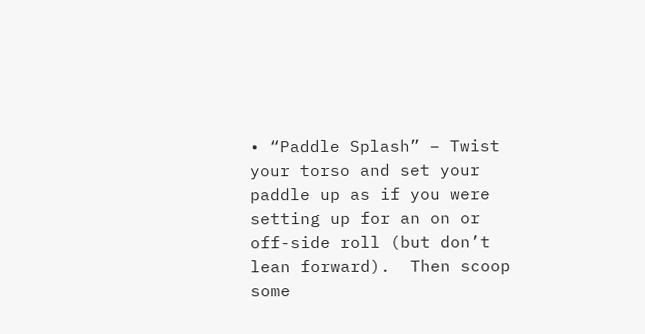• “Paddle Splash” – Twist your torso and set your paddle up as if you were setting up for an on or off-side roll (but don’t lean forward).  Then scoop some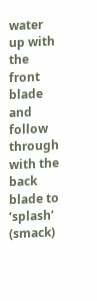water up with the front blade and follow through with the back blade to ‘splash’ (smack)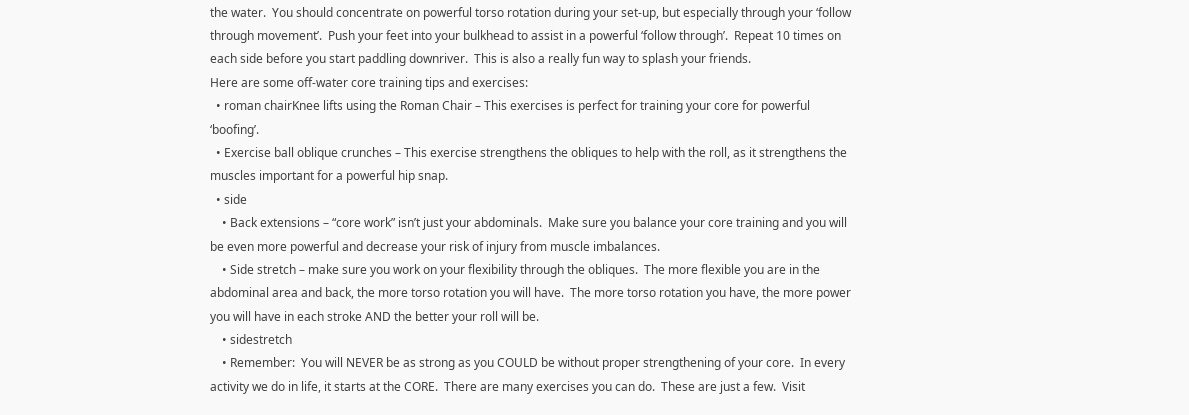the water.  You should concentrate on powerful torso rotation during your set-up, but especially through your ‘follow through movement’.  Push your feet into your bulkhead to assist in a powerful ‘follow through’.  Repeat 10 times on each side before you start paddling downriver.  This is also a really fun way to splash your friends.
Here are some off-water core training tips and exercises:
  • roman chairKnee lifts using the Roman Chair – This exercises is perfect for training your core for powerful ‘boofing’.
  • Exercise ball oblique crunches – This exercise strengthens the obliques to help with the roll, as it strengthens the muscles important for a powerful hip snap.
  • side
    • Back extensions – “core work” isn’t just your abdominals.  Make sure you balance your core training and you will be even more powerful and decrease your risk of injury from muscle imbalances.
    • Side stretch – make sure you work on your flexibility through the obliques.  The more flexible you are in the abdominal area and back, the more torso rotation you will have.  The more torso rotation you have, the more power you will have in each stroke AND the better your roll will be.
    • sidestretch
    • Remember:  You will NEVER be as strong as you COULD be without proper strengthening of your core.  In every activity we do in life, it starts at the CORE.  There are many exercises you can do.  These are just a few.  Visit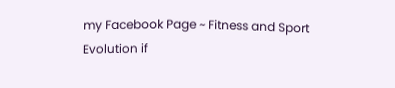my Facebook Page ~ Fitness and Sport Evolution if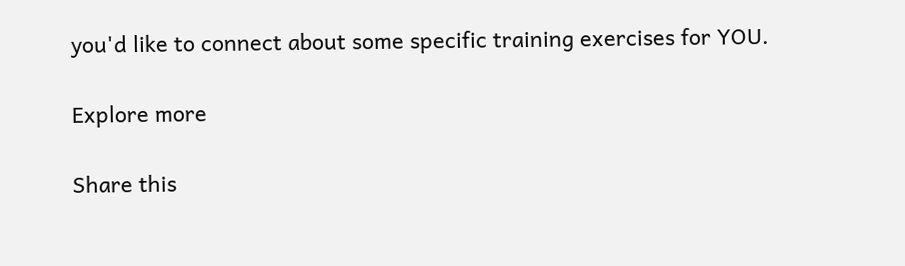you'd like to connect about some specific training exercises for YOU.

Explore more

Share this